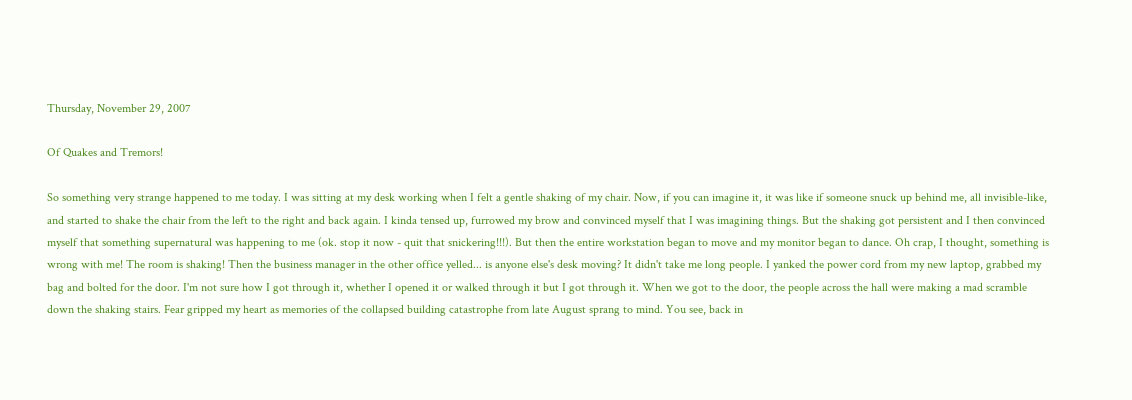Thursday, November 29, 2007

Of Quakes and Tremors!

So something very strange happened to me today. I was sitting at my desk working when I felt a gentle shaking of my chair. Now, if you can imagine it, it was like if someone snuck up behind me, all invisible-like, and started to shake the chair from the left to the right and back again. I kinda tensed up, furrowed my brow and convinced myself that I was imagining things. But the shaking got persistent and I then convinced myself that something supernatural was happening to me (ok. stop it now - quit that snickering!!!). But then the entire workstation began to move and my monitor began to dance. Oh crap, I thought, something is wrong with me! The room is shaking! Then the business manager in the other office yelled... is anyone else's desk moving? It didn't take me long people. I yanked the power cord from my new laptop, grabbed my bag and bolted for the door. I'm not sure how I got through it, whether I opened it or walked through it but I got through it. When we got to the door, the people across the hall were making a mad scramble down the shaking stairs. Fear gripped my heart as memories of the collapsed building catastrophe from late August sprang to mind. You see, back in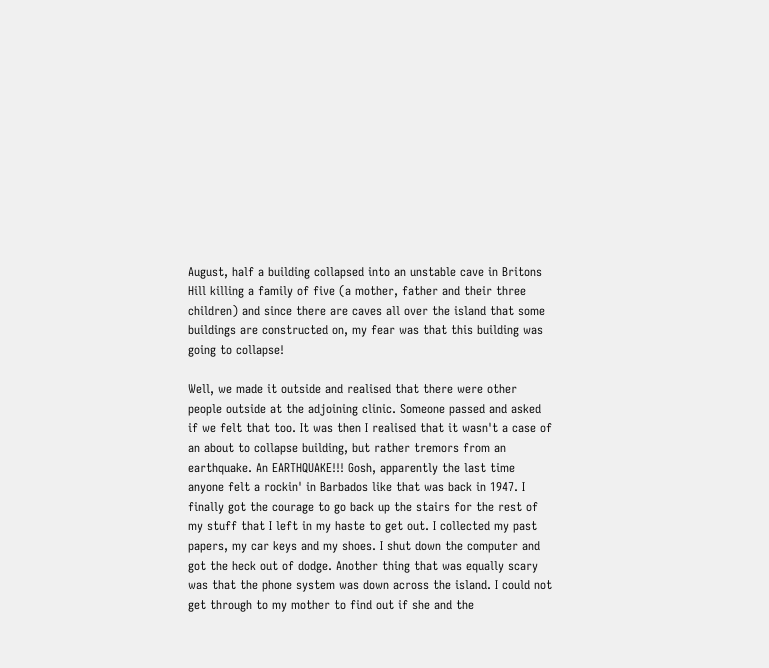August, half a building collapsed into an unstable cave in Britons Hill killing a family of five (a mother, father and their three children) and since there are caves all over the island that some buildings are constructed on, my fear was that this building was going to collapse!

Well, we made it outside and realised that there were other people outside at the adjoining clinic. Someone passed and asked if we felt that too. It was then I realised that it wasn't a case of an about to collapse building, but rather tremors from an earthquake. An EARTHQUAKE!!! Gosh, apparently the last time anyone felt a rockin' in Barbados like that was back in 1947. I finally got the courage to go back up the stairs for the rest of my stuff that I left in my haste to get out. I collected my past papers, my car keys and my shoes. I shut down the computer and got the heck out of dodge. Another thing that was equally scary was that the phone system was down across the island. I could not get through to my mother to find out if she and the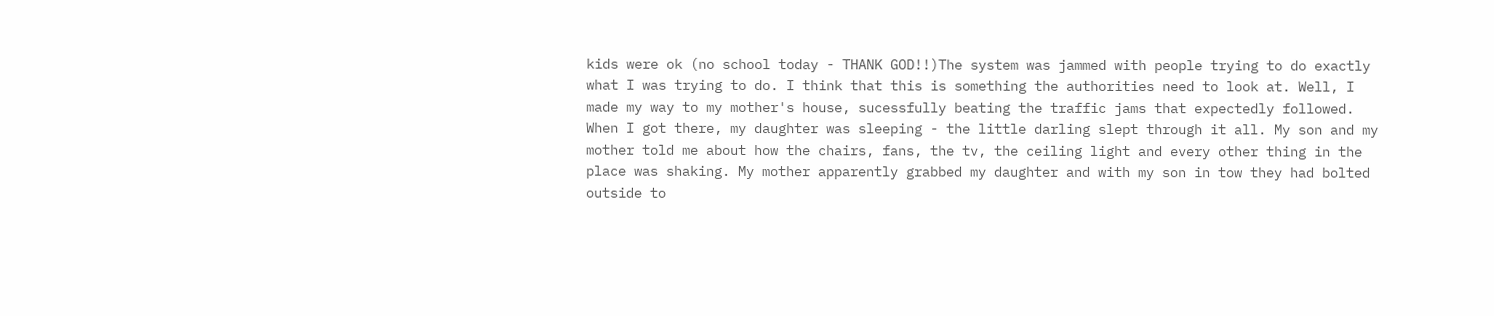kids were ok (no school today - THANK GOD!!)The system was jammed with people trying to do exactly what I was trying to do. I think that this is something the authorities need to look at. Well, I made my way to my mother's house, sucessfully beating the traffic jams that expectedly followed. When I got there, my daughter was sleeping - the little darling slept through it all. My son and my mother told me about how the chairs, fans, the tv, the ceiling light and every other thing in the place was shaking. My mother apparently grabbed my daughter and with my son in tow they had bolted outside to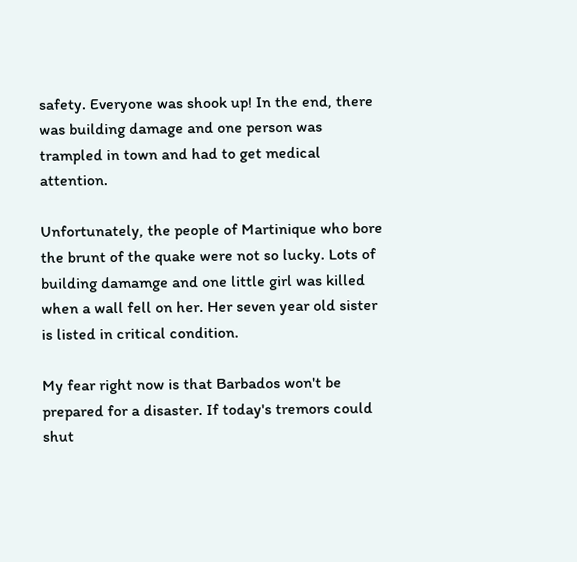safety. Everyone was shook up! In the end, there was building damage and one person was trampled in town and had to get medical attention.

Unfortunately, the people of Martinique who bore the brunt of the quake were not so lucky. Lots of building damamge and one little girl was killed when a wall fell on her. Her seven year old sister is listed in critical condition.

My fear right now is that Barbados won't be prepared for a disaster. If today's tremors could shut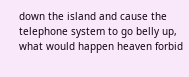down the island and cause the telephone system to go belly up, what would happen heaven forbid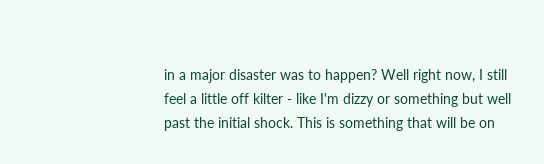in a major disaster was to happen? Well right now, I still feel a little off kilter - like I'm dizzy or something but well past the initial shock. This is something that will be on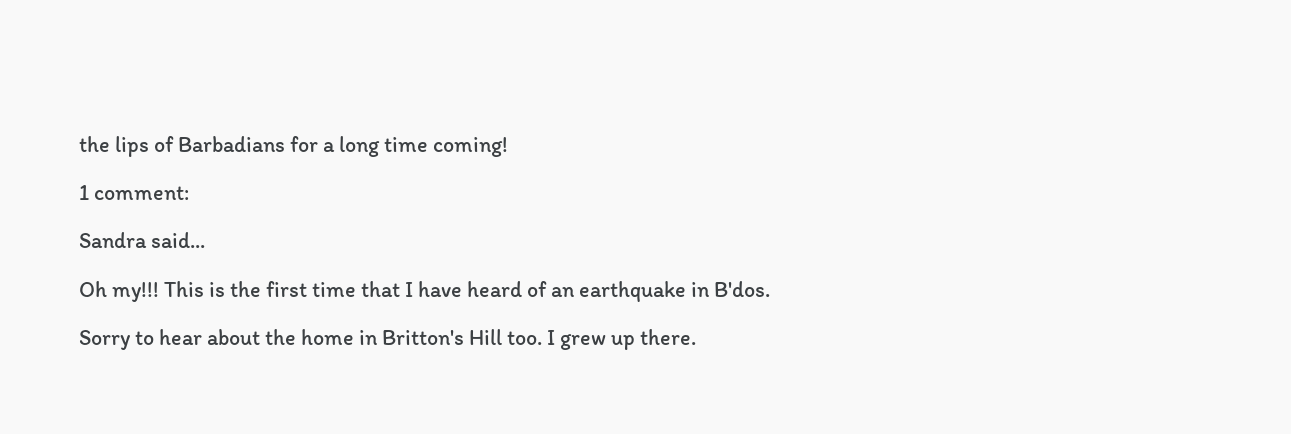the lips of Barbadians for a long time coming!

1 comment:

Sandra said...

Oh my!!! This is the first time that I have heard of an earthquake in B'dos.

Sorry to hear about the home in Britton's Hill too. I grew up there.